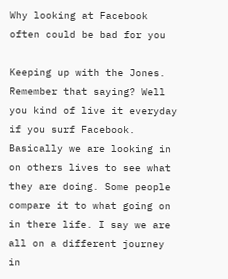Why looking at Facebook often could be bad for you

Keeping up with the Jones. Remember that saying? Well you kind of live it everyday if you surf Facebook. Basically we are looking in on others lives to see what they are doing. Some people compare it to what going on in there life. I say we are all on a different journey in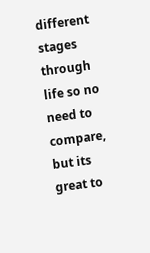different stages through life so no need to compare, but its great to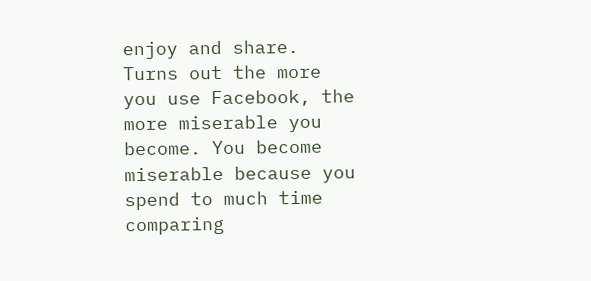enjoy and share. Turns out the more you use Facebook, the more miserable you become. You become miserable because you spend to much time comparing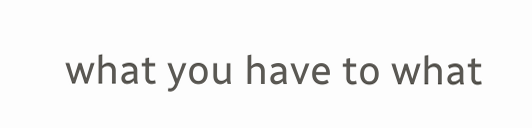what you have to what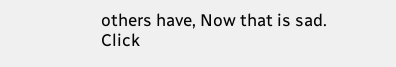others have, Now that is sad. Click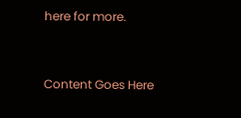here for more.


Content Goes Here